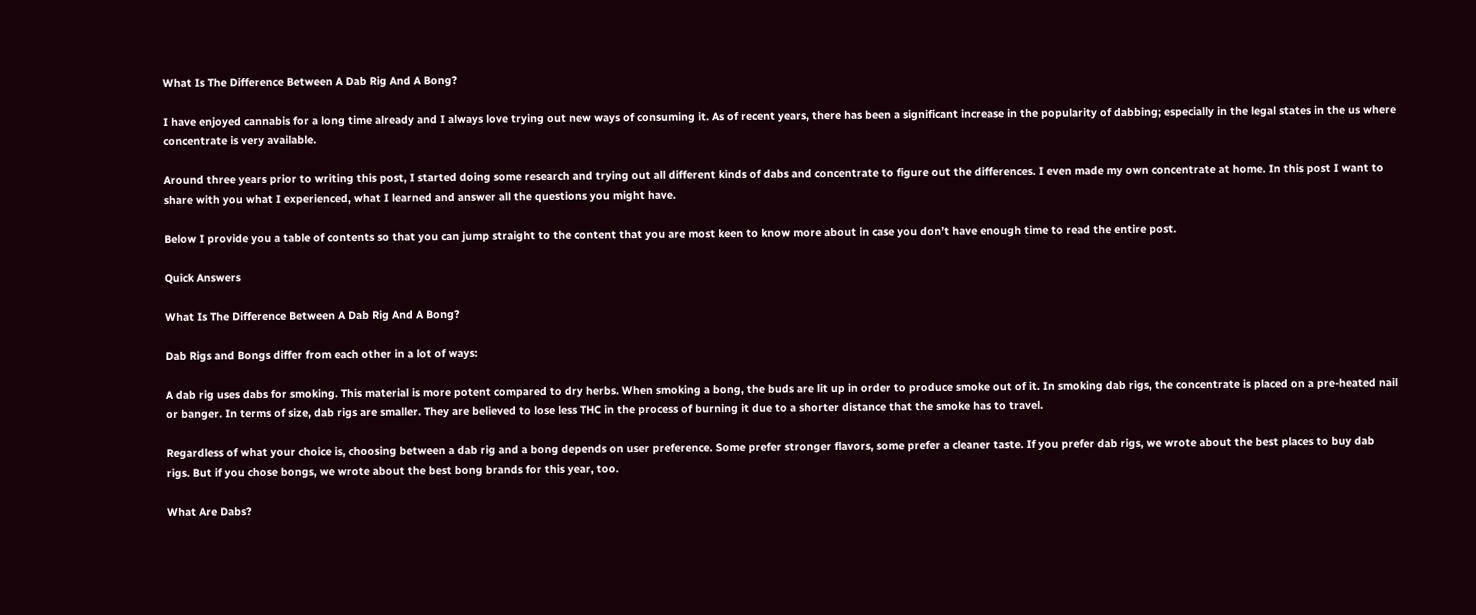What Is The Difference Between A Dab Rig And A Bong?

I have enjoyed cannabis for a long time already and I always love trying out new ways of consuming it. As of recent years, there has been a significant increase in the popularity of dabbing; especially in the legal states in the us where concentrate is very available.

Around three years prior to writing this post, I started doing some research and trying out all different kinds of dabs and concentrate to figure out the differences. I even made my own concentrate at home. In this post I want to share with you what I experienced, what I learned and answer all the questions you might have.

Below I provide you a table of contents so that you can jump straight to the content that you are most keen to know more about in case you don’t have enough time to read the entire post.

Quick Answers

What Is The Difference Between A Dab Rig And A Bong?

Dab Rigs and Bongs differ from each other in a lot of ways:

A dab rig uses dabs for smoking. This material is more potent compared to dry herbs. When smoking a bong, the buds are lit up in order to produce smoke out of it. In smoking dab rigs, the concentrate is placed on a pre-heated nail or banger. In terms of size, dab rigs are smaller. They are believed to lose less THC in the process of burning it due to a shorter distance that the smoke has to travel.

Regardless of what your choice is, choosing between a dab rig and a bong depends on user preference. Some prefer stronger flavors, some prefer a cleaner taste. If you prefer dab rigs, we wrote about the best places to buy dab rigs. But if you chose bongs, we wrote about the best bong brands for this year, too.

What Are Dabs?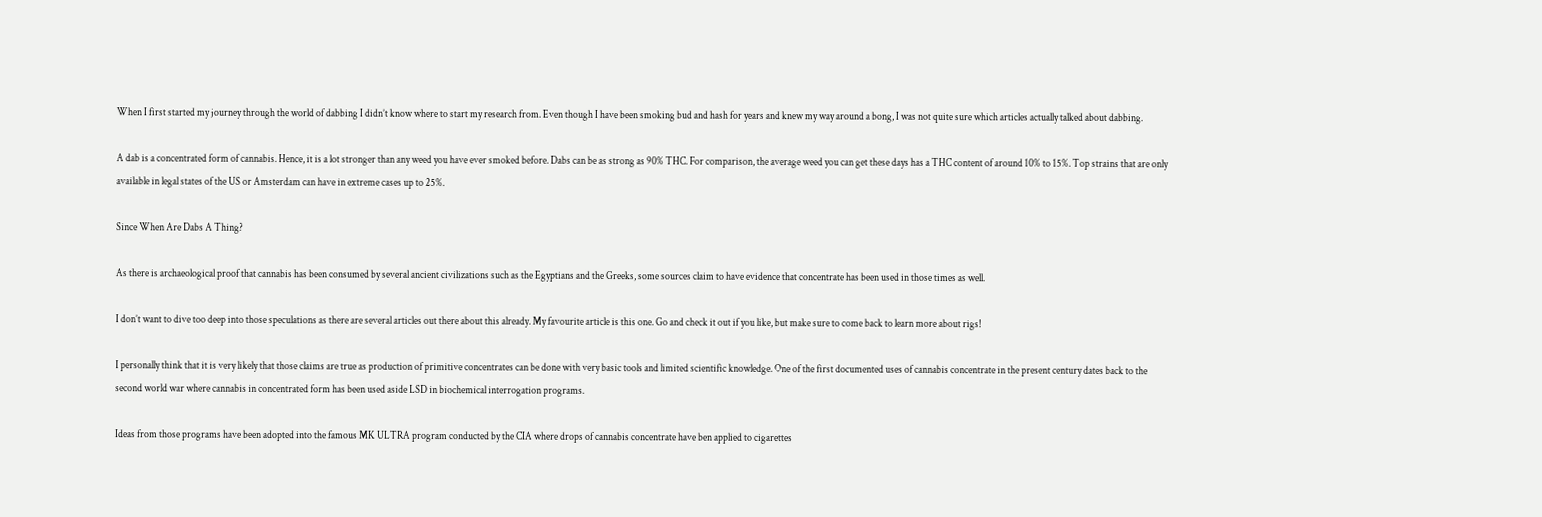When I first started my journey through the world of dabbing I didn’t know where to start my research from. Even though I have been smoking bud and hash for years and knew my way around a bong, I was not quite sure which articles actually talked about dabbing.

A dab is a concentrated form of cannabis. Hence, it is a lot stronger than any weed you have ever smoked before. Dabs can be as strong as 90% THC. For comparison, the average weed you can get these days has a THC content of around 10% to 15%. Top strains that are only available in legal states of the US or Amsterdam can have in extreme cases up to 25%.

Since When Are Dabs A Thing?

As there is archaeological proof that cannabis has been consumed by several ancient civilizations such as the Egyptians and the Greeks, some sources claim to have evidence that concentrate has been used in those times as well.

I don’t want to dive too deep into those speculations as there are several articles out there about this already. My favourite article is this one. Go and check it out if you like, but make sure to come back to learn more about rigs!

I personally think that it is very likely that those claims are true as production of primitive concentrates can be done with very basic tools and limited scientific knowledge. One of the first documented uses of cannabis concentrate in the present century dates back to the second world war where cannabis in concentrated form has been used aside LSD in biochemical interrogation programs.

Ideas from those programs have been adopted into the famous MK ULTRA program conducted by the CIA where drops of cannabis concentrate have ben applied to cigarettes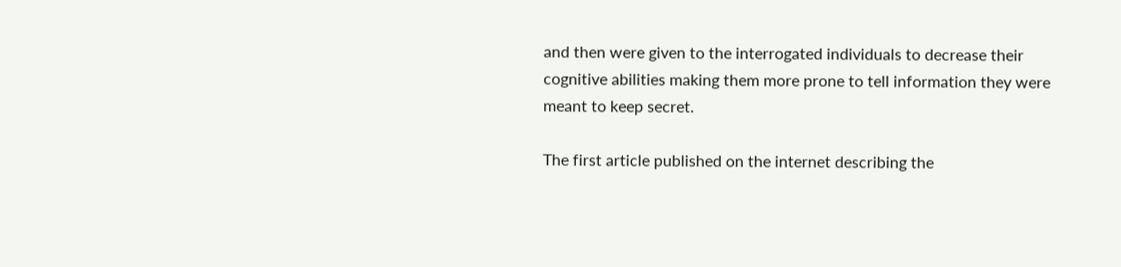and then were given to the interrogated individuals to decrease their cognitive abilities making them more prone to tell information they were meant to keep secret.

The first article published on the internet describing the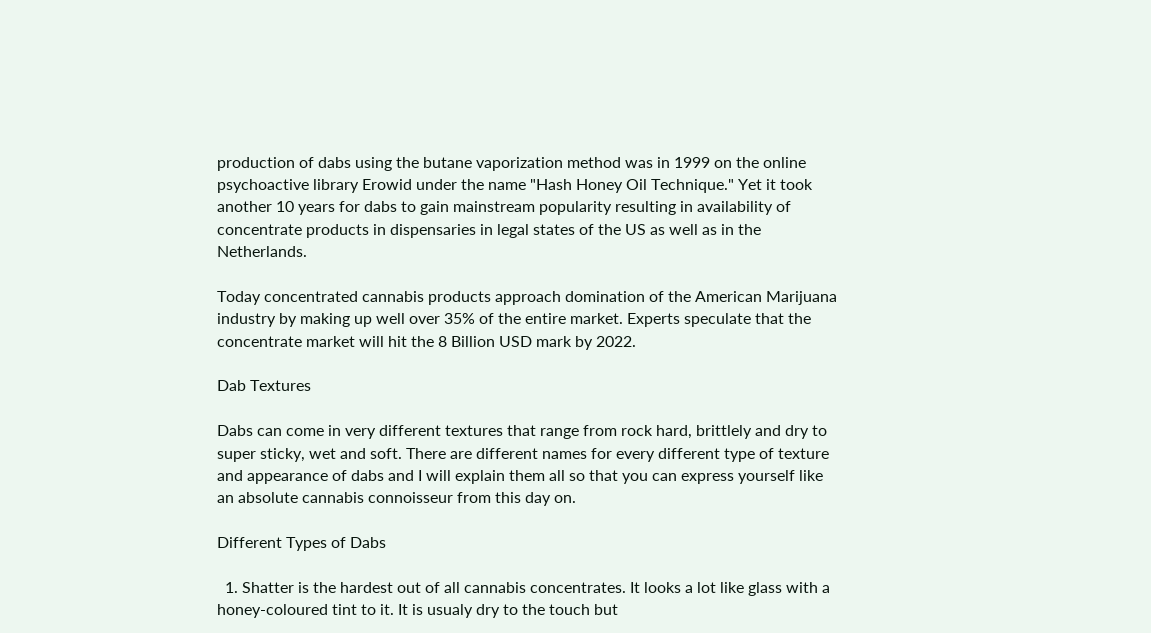production of dabs using the butane vaporization method was in 1999 on the online psychoactive library Erowid under the name "Hash Honey Oil Technique." Yet it took another 10 years for dabs to gain mainstream popularity resulting in availability of concentrate products in dispensaries in legal states of the US as well as in the Netherlands.

Today concentrated cannabis products approach domination of the American Marijuana industry by making up well over 35% of the entire market. Experts speculate that the concentrate market will hit the 8 Billion USD mark by 2022.

Dab Textures

Dabs can come in very different textures that range from rock hard, brittlely and dry to super sticky, wet and soft. There are different names for every different type of texture and appearance of dabs and I will explain them all so that you can express yourself like an absolute cannabis connoisseur from this day on.

Different Types of Dabs

  1. Shatter is the hardest out of all cannabis concentrates. It looks a lot like glass with a honey-coloured tint to it. It is usualy dry to the touch but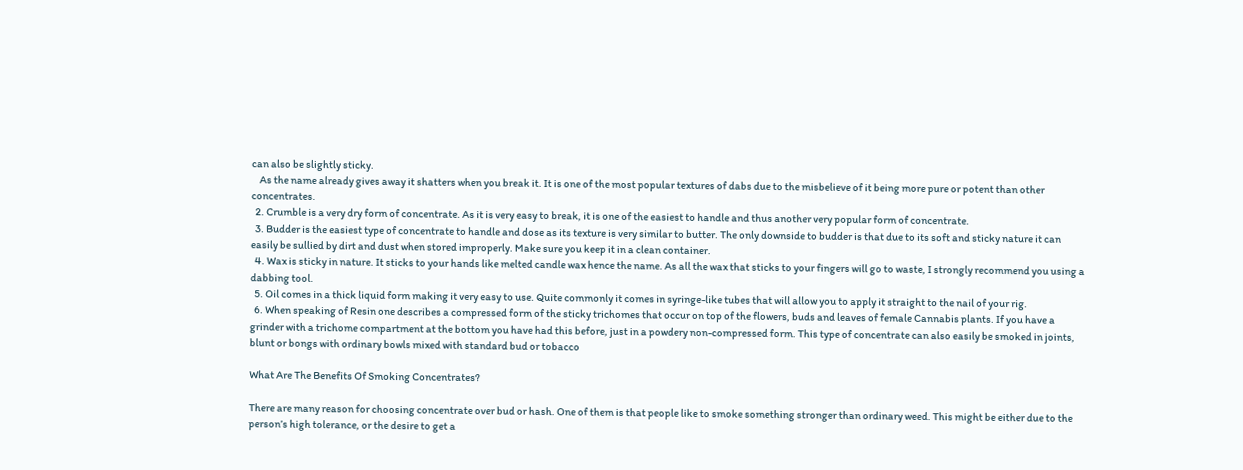can also be slightly sticky.
    As the name already gives away it shatters when you break it. It is one of the most popular textures of dabs due to the misbelieve of it being more pure or potent than other concentrates.
  2. Crumble is a very dry form of concentrate. As it is very easy to break, it is one of the easiest to handle and thus another very popular form of concentrate.
  3. Budder is the easiest type of concentrate to handle and dose as its texture is very similar to butter. The only downside to budder is that due to its soft and sticky nature it can easily be sullied by dirt and dust when stored improperly. Make sure you keep it in a clean container.
  4. Wax is sticky in nature. It sticks to your hands like melted candle wax hence the name. As all the wax that sticks to your fingers will go to waste, I strongly recommend you using a dabbing tool.
  5. Oil comes in a thick liquid form making it very easy to use. Quite commonly it comes in syringe-like tubes that will allow you to apply it straight to the nail of your rig.
  6. When speaking of Resin one describes a compressed form of the sticky trichomes that occur on top of the flowers, buds and leaves of female Cannabis plants. If you have a grinder with a trichome compartment at the bottom you have had this before, just in a powdery non-compressed form. This type of concentrate can also easily be smoked in joints, blunt or bongs with ordinary bowls mixed with standard bud or tobacco

What Are The Benefits Of Smoking Concentrates?

There are many reason for choosing concentrate over bud or hash. One of them is that people like to smoke something stronger than ordinary weed. This might be either due to the person’s high tolerance, or the desire to get a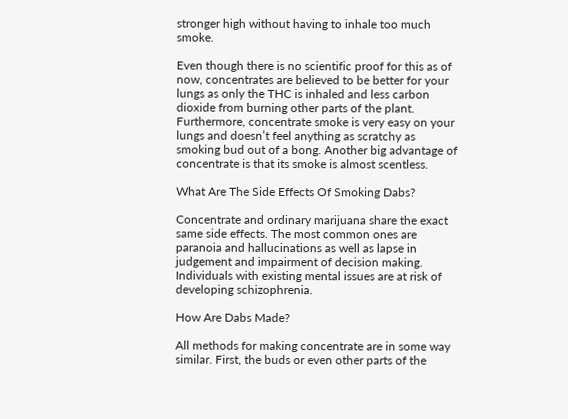stronger high without having to inhale too much smoke.

Even though there is no scientific proof for this as of now, concentrates are believed to be better for your lungs as only the THC is inhaled and less carbon dioxide from burning other parts of the plant. Furthermore, concentrate smoke is very easy on your lungs and doesn’t feel anything as scratchy as smoking bud out of a bong. Another big advantage of concentrate is that its smoke is almost scentless.

What Are The Side Effects Of Smoking Dabs?

Concentrate and ordinary marijuana share the exact same side effects. The most common ones are paranoia and hallucinations as well as lapse in judgement and impairment of decision making. Individuals with existing mental issues are at risk of developing schizophrenia.

How Are Dabs Made?

All methods for making concentrate are in some way similar. First, the buds or even other parts of the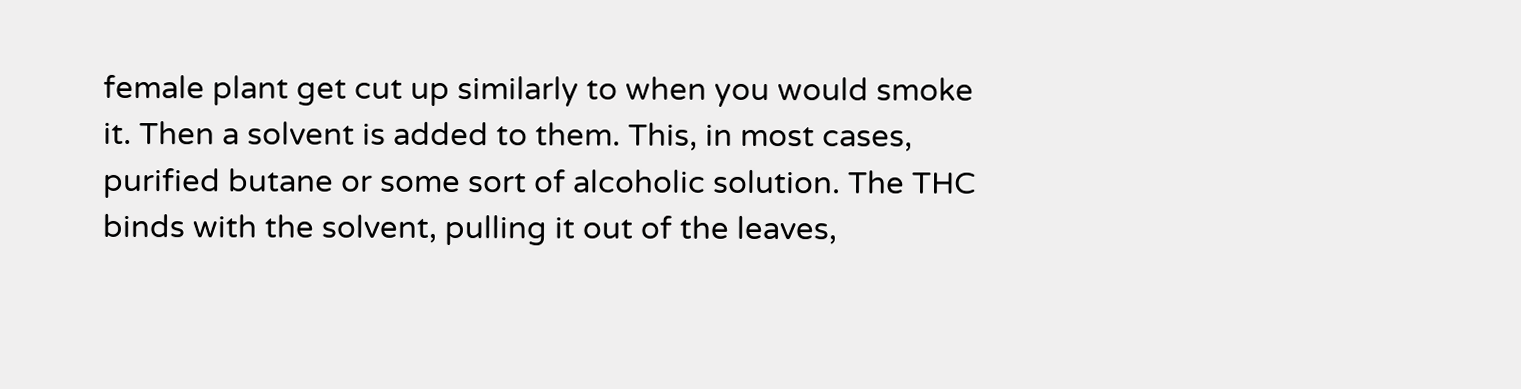female plant get cut up similarly to when you would smoke it. Then a solvent is added to them. This, in most cases, purified butane or some sort of alcoholic solution. The THC binds with the solvent, pulling it out of the leaves,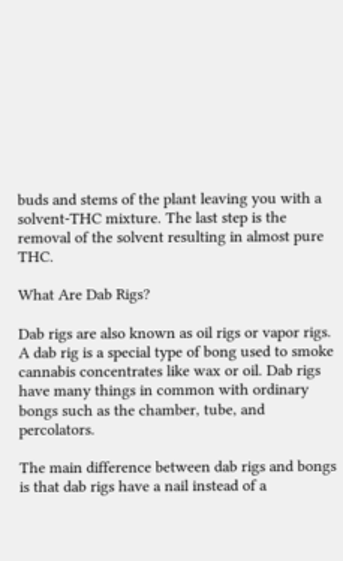buds and stems of the plant leaving you with a solvent-THC mixture. The last step is the removal of the solvent resulting in almost pure THC.

What Are Dab Rigs?

Dab rigs are also known as oil rigs or vapor rigs. A dab rig is a special type of bong used to smoke cannabis concentrates like wax or oil. Dab rigs have many things in common with ordinary bongs such as the chamber, tube, and percolators.

The main difference between dab rigs and bongs is that dab rigs have a nail instead of a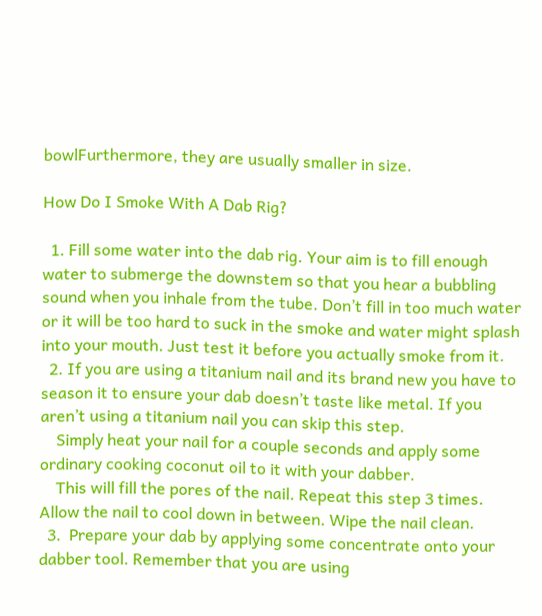bowlFurthermore, they are usually smaller in size.

How Do I Smoke With A Dab Rig?

  1. Fill some water into the dab rig. Your aim is to fill enough water to submerge the downstem so that you hear a bubbling sound when you inhale from the tube. Don’t fill in too much water or it will be too hard to suck in the smoke and water might splash into your mouth. Just test it before you actually smoke from it.
  2. If you are using a titanium nail and its brand new you have to season it to ensure your dab doesn’t taste like metal. If you aren’t using a titanium nail you can skip this step.
    Simply heat your nail for a couple seconds and apply some ordinary cooking coconut oil to it with your dabber.
    This will fill the pores of the nail. Repeat this step 3 times. Allow the nail to cool down in between. Wipe the nail clean.
  3.  Prepare your dab by applying some concentrate onto your dabber tool. Remember that you are using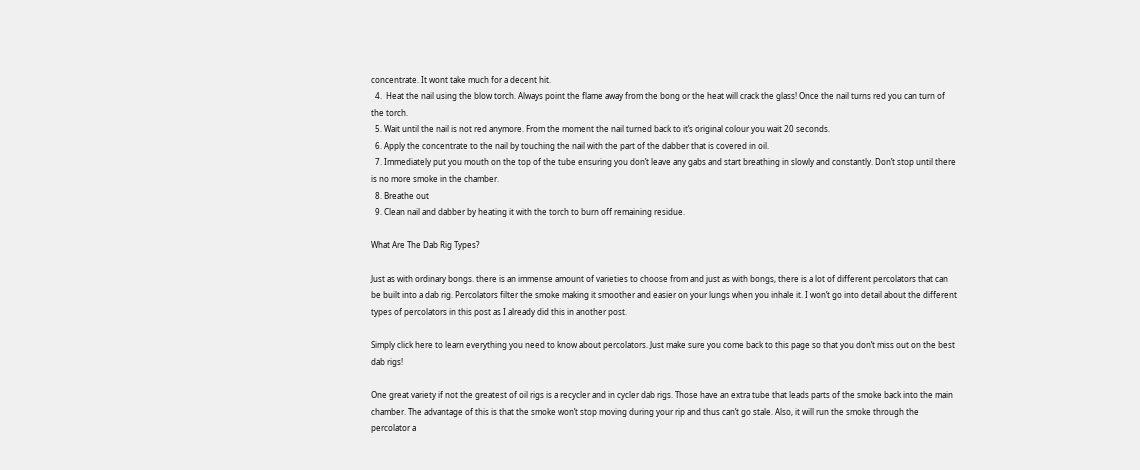concentrate. It wont take much for a decent hit.
  4.  Heat the nail using the blow torch. Always point the flame away from the bong or the heat will crack the glass! Once the nail turns red you can turn of the torch.
  5. Wait until the nail is not red anymore. From the moment the nail turned back to it’s original colour you wait 20 seconds.
  6. Apply the concentrate to the nail by touching the nail with the part of the dabber that is covered in oil.
  7. Immediately put you mouth on the top of the tube ensuring you don’t leave any gabs and start breathing in slowly and constantly. Don’t stop until there is no more smoke in the chamber.
  8. Breathe out
  9. Clean nail and dabber by heating it with the torch to burn off remaining residue.

What Are The Dab Rig Types?

Just as with ordinary bongs. there is an immense amount of varieties to choose from and just as with bongs, there is a lot of different percolators that can be built into a dab rig. Percolators filter the smoke making it smoother and easier on your lungs when you inhale it. I won’t go into detail about the different types of percolators in this post as I already did this in another post.

Simply click here to learn everything you need to know about percolators. Just make sure you come back to this page so that you don’t miss out on the best dab rigs!

One great variety if not the greatest of oil rigs is a recycler and in cycler dab rigs. Those have an extra tube that leads parts of the smoke back into the main chamber. The advantage of this is that the smoke won’t stop moving during your rip and thus can’t go stale. Also, it will run the smoke through the percolator a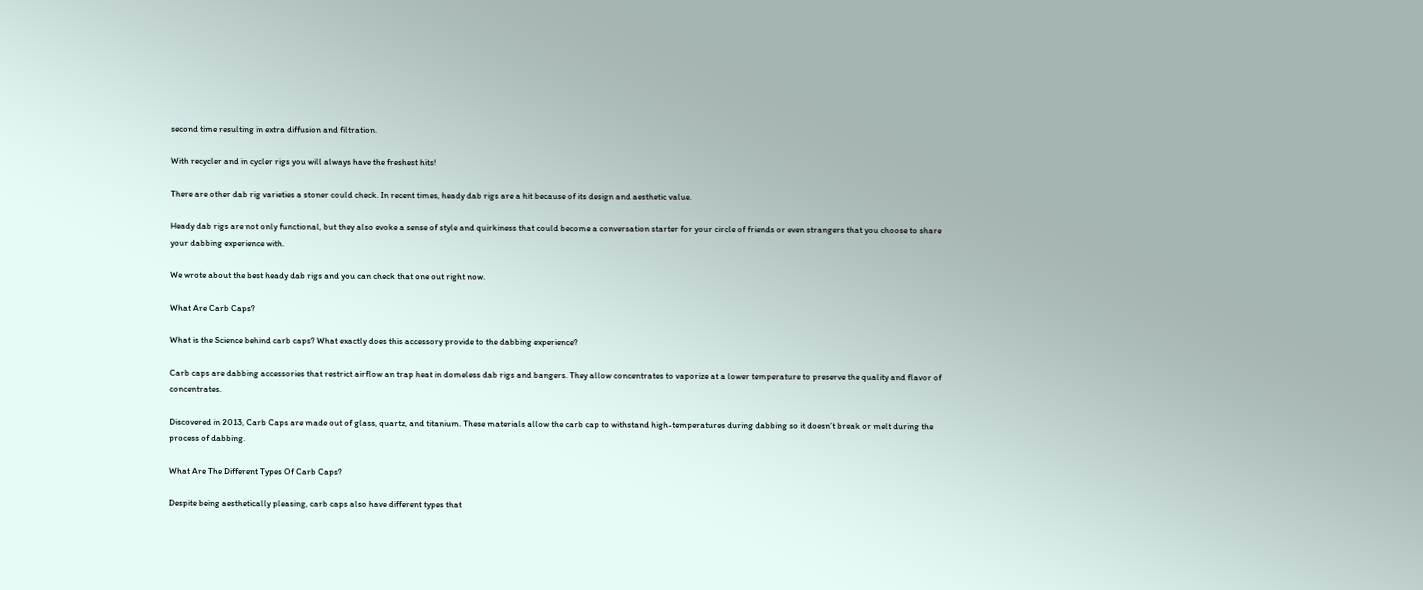second time resulting in extra diffusion and filtration.

With recycler and in cycler rigs you will always have the freshest hits!

There are other dab rig varieties a stoner could check. In recent times, heady dab rigs are a hit because of its design and aesthetic value.

Heady dab rigs are not only functional, but they also evoke a sense of style and quirkiness that could become a conversation starter for your circle of friends or even strangers that you choose to share your dabbing experience with.

We wrote about the best heady dab rigs and you can check that one out right now.

What Are Carb Caps?

What is the Science behind carb caps? What exactly does this accessory provide to the dabbing experience?

Carb caps are dabbing accessories that restrict airflow an trap heat in domeless dab rigs and bangers. They allow concentrates to vaporize at a lower temperature to preserve the quality and flavor of concentrates.

Discovered in 2013, Carb Caps are made out of glass, quartz, and titanium. These materials allow the carb cap to withstand high-temperatures during dabbing so it doesn’t break or melt during the process of dabbing.

What Are The Different Types Of Carb Caps?

Despite being aesthetically pleasing, carb caps also have different types that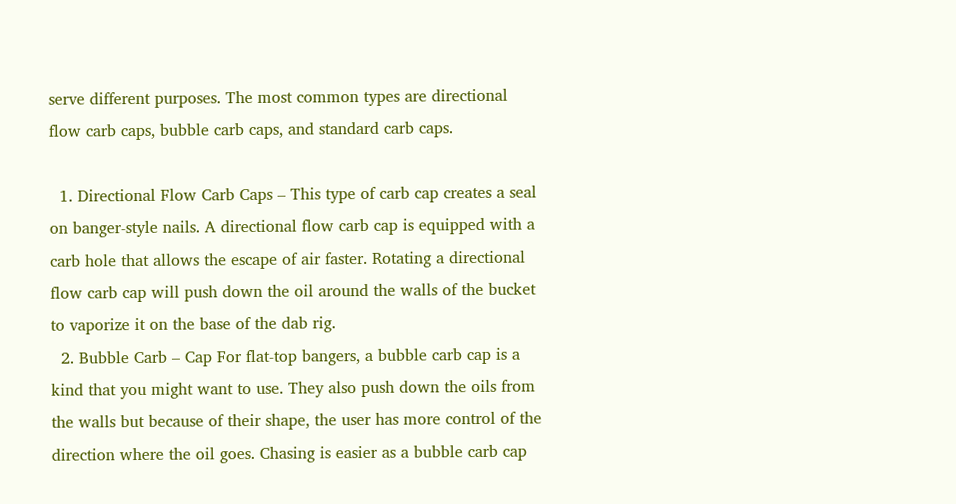serve different purposes. The most common types are directional flow carb caps, bubble carb caps, and standard carb caps.

  1. Directional Flow Carb Caps – This type of carb cap creates a seal on banger-style nails. A directional flow carb cap is equipped with a carb hole that allows the escape of air faster. Rotating a directional flow carb cap will push down the oil around the walls of the bucket to vaporize it on the base of the dab rig.
  2. Bubble Carb – Cap For flat-top bangers, a bubble carb cap is a kind that you might want to use. They also push down the oils from the walls but because of their shape, the user has more control of the direction where the oil goes. Chasing is easier as a bubble carb cap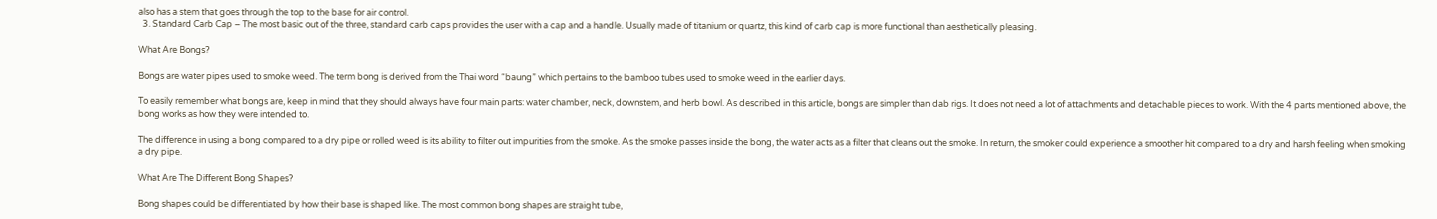also has a stem that goes through the top to the base for air control.
  3. Standard Carb Cap – The most basic out of the three, standard carb caps provides the user with a cap and a handle. Usually made of titanium or quartz, this kind of carb cap is more functional than aesthetically pleasing.

What Are Bongs?

Bongs are water pipes used to smoke weed. The term bong is derived from the Thai word “baung” which pertains to the bamboo tubes used to smoke weed in the earlier days.

To easily remember what bongs are, keep in mind that they should always have four main parts: water chamber, neck, downstem, and herb bowl. As described in this article, bongs are simpler than dab rigs. It does not need a lot of attachments and detachable pieces to work. With the 4 parts mentioned above, the bong works as how they were intended to.

The difference in using a bong compared to a dry pipe or rolled weed is its ability to filter out impurities from the smoke. As the smoke passes inside the bong, the water acts as a filter that cleans out the smoke. In return, the smoker could experience a smoother hit compared to a dry and harsh feeling when smoking a dry pipe.

What Are The Different Bong Shapes?

Bong shapes could be differentiated by how their base is shaped like. The most common bong shapes are straight tube,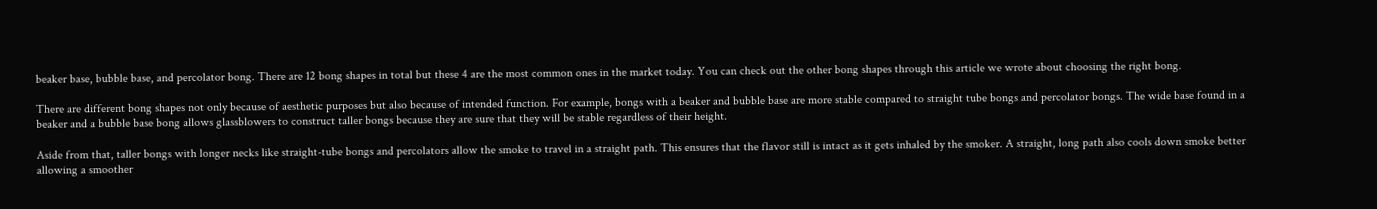beaker base, bubble base, and percolator bong. There are 12 bong shapes in total but these 4 are the most common ones in the market today. You can check out the other bong shapes through this article we wrote about choosing the right bong.

There are different bong shapes not only because of aesthetic purposes but also because of intended function. For example, bongs with a beaker and bubble base are more stable compared to straight tube bongs and percolator bongs. The wide base found in a beaker and a bubble base bong allows glassblowers to construct taller bongs because they are sure that they will be stable regardless of their height.

Aside from that, taller bongs with longer necks like straight-tube bongs and percolators allow the smoke to travel in a straight path. This ensures that the flavor still is intact as it gets inhaled by the smoker. A straight, long path also cools down smoke better allowing a smoother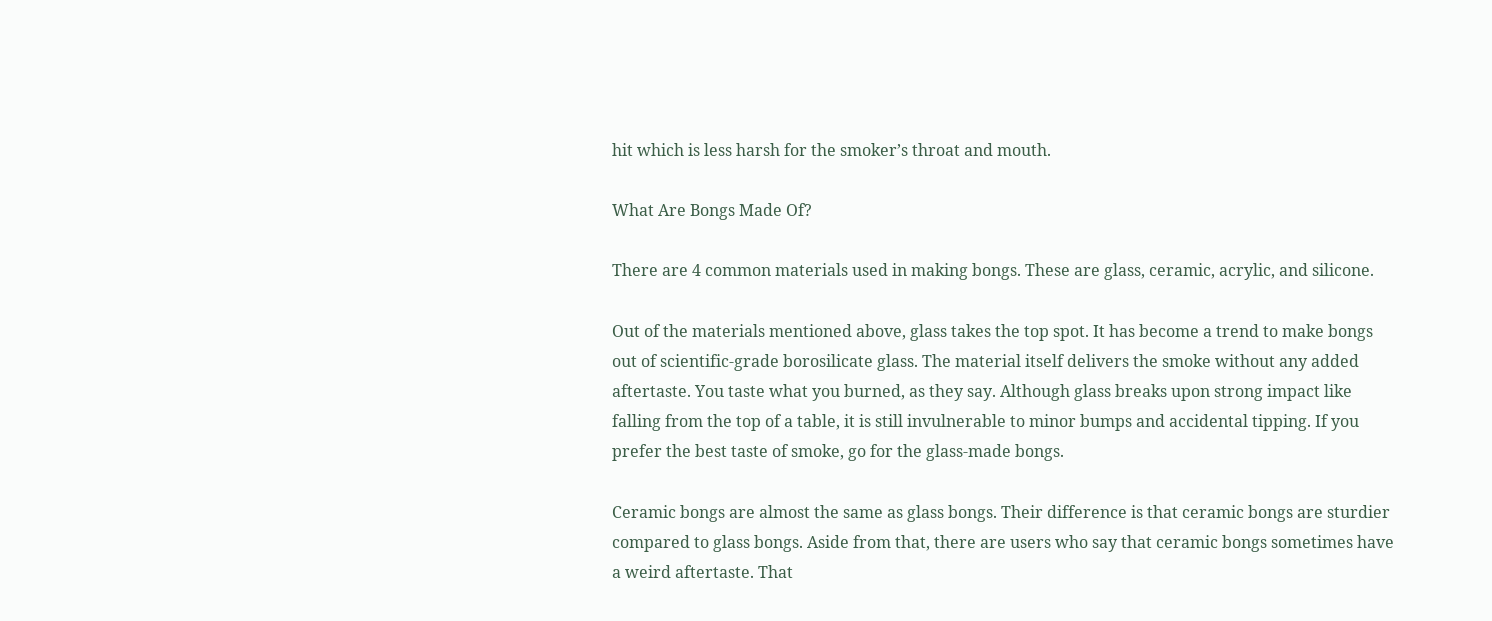hit which is less harsh for the smoker’s throat and mouth.

What Are Bongs Made Of?

There are 4 common materials used in making bongs. These are glass, ceramic, acrylic, and silicone.

Out of the materials mentioned above, glass takes the top spot. It has become a trend to make bongs out of scientific-grade borosilicate glass. The material itself delivers the smoke without any added aftertaste. You taste what you burned, as they say. Although glass breaks upon strong impact like falling from the top of a table, it is still invulnerable to minor bumps and accidental tipping. If you prefer the best taste of smoke, go for the glass-made bongs.

Ceramic bongs are almost the same as glass bongs. Their difference is that ceramic bongs are sturdier compared to glass bongs. Aside from that, there are users who say that ceramic bongs sometimes have a weird aftertaste. That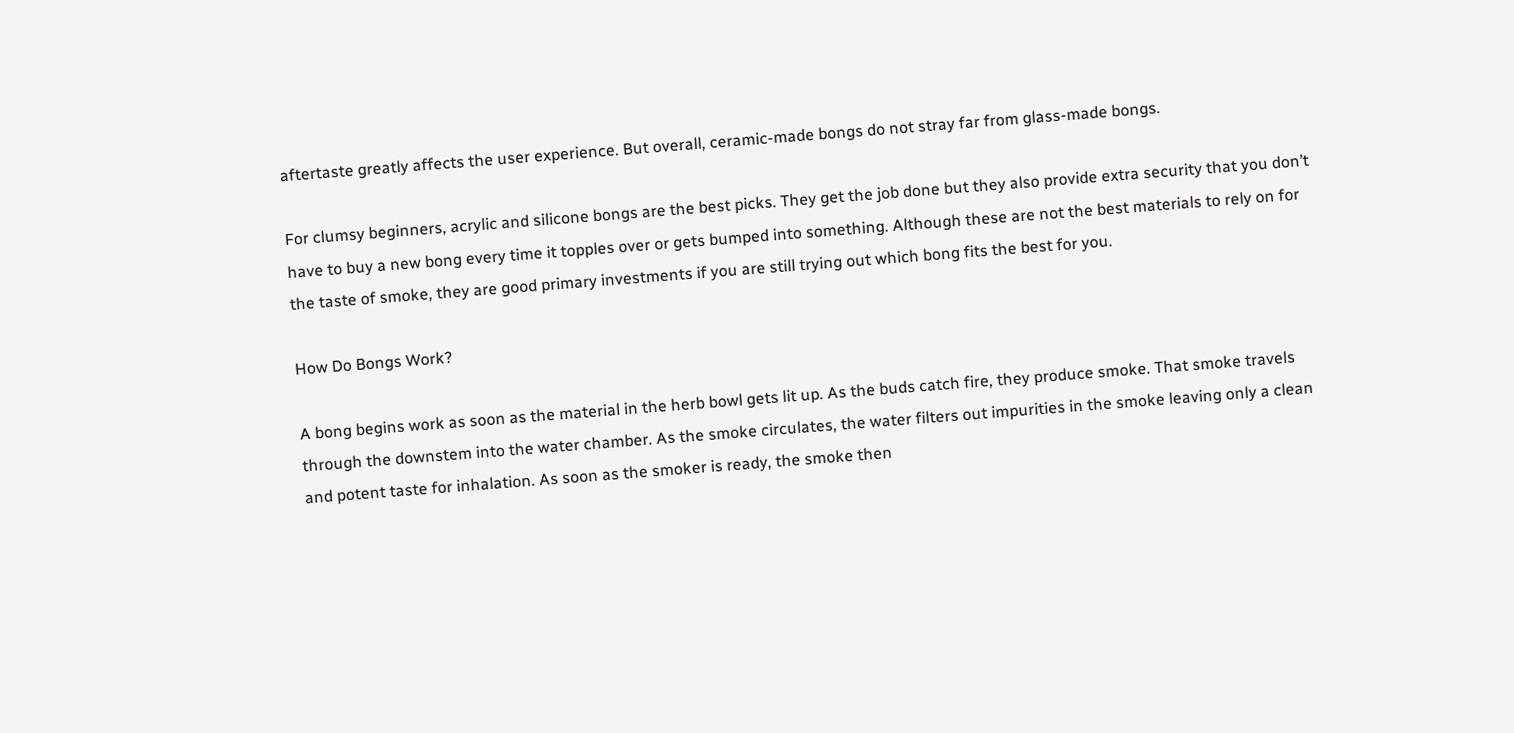aftertaste greatly affects the user experience. But overall, ceramic-made bongs do not stray far from glass-made bongs.

For clumsy beginners, acrylic and silicone bongs are the best picks. They get the job done but they also provide extra security that you don’t have to buy a new bong every time it topples over or gets bumped into something. Although these are not the best materials to rely on for the taste of smoke, they are good primary investments if you are still trying out which bong fits the best for you.

How Do Bongs Work?

A bong begins work as soon as the material in the herb bowl gets lit up. As the buds catch fire, they produce smoke. That smoke travels through the downstem into the water chamber. As the smoke circulates, the water filters out impurities in the smoke leaving only a clean and potent taste for inhalation. As soon as the smoker is ready, the smoke then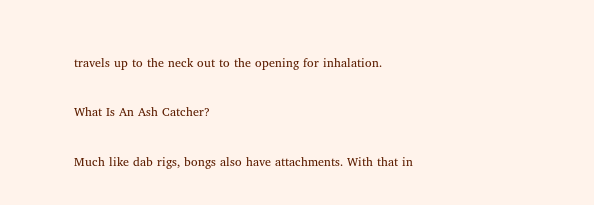travels up to the neck out to the opening for inhalation.

What Is An Ash Catcher?

Much like dab rigs, bongs also have attachments. With that in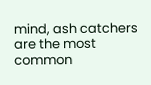mind, ash catchers are the most common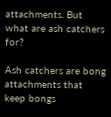attachments. But what are ash catchers for?

Ash catchers are bong attachments that keep bongs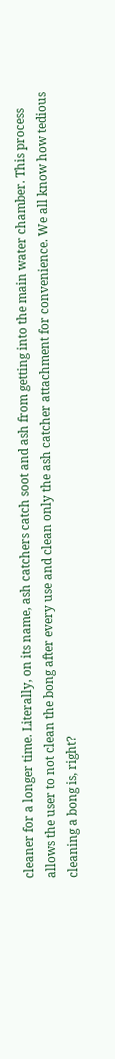cleaner for a longer time. Literally, on its name, ash catchers catch soot and ash from getting into the main water chamber. This process allows the user to not clean the bong after every use and clean only the ash catcher attachment for convenience. We all know how tedious cleaning a bong is, right?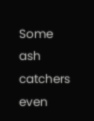Some ash catchers even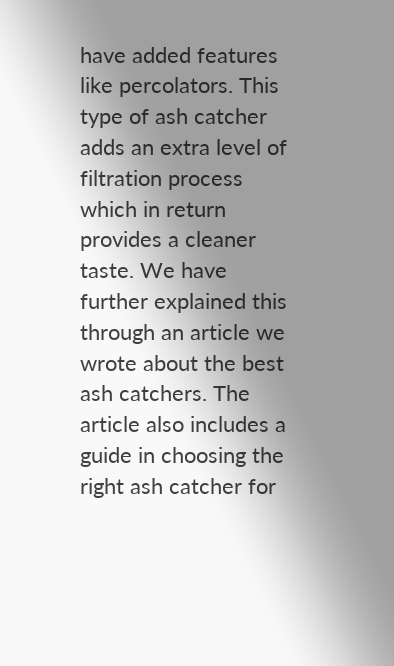have added features like percolators. This type of ash catcher adds an extra level of filtration process which in return provides a cleaner taste. We have further explained this through an article we wrote about the best ash catchers. The article also includes a guide in choosing the right ash catcher for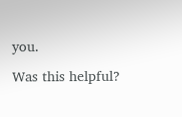you.

Was this helpful?